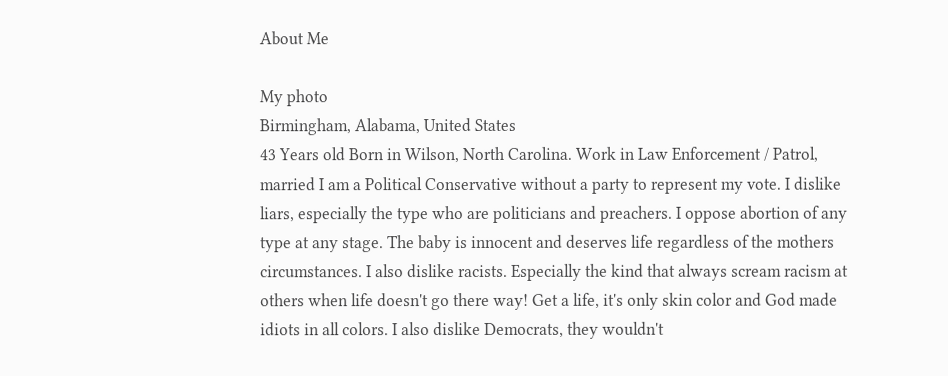About Me

My photo
Birmingham, Alabama, United States
43 Years old Born in Wilson, North Carolina. Work in Law Enforcement / Patrol, married I am a Political Conservative without a party to represent my vote. I dislike liars, especially the type who are politicians and preachers. I oppose abortion of any type at any stage. The baby is innocent and deserves life regardless of the mothers circumstances. I also dislike racists. Especially the kind that always scream racism at others when life doesn't go there way! Get a life, it's only skin color and God made idiots in all colors. I also dislike Democrats, they wouldn't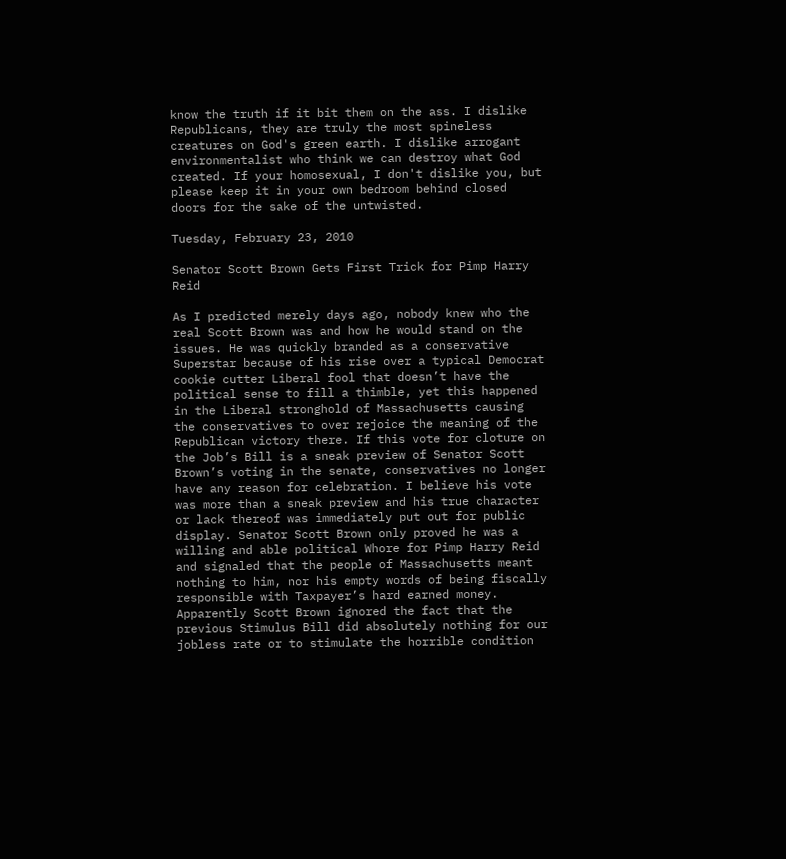know the truth if it bit them on the ass. I dislike Republicans, they are truly the most spineless creatures on God's green earth. I dislike arrogant environmentalist who think we can destroy what God created. If your homosexual, I don't dislike you, but please keep it in your own bedroom behind closed doors for the sake of the untwisted.

Tuesday, February 23, 2010

Senator Scott Brown Gets First Trick for Pimp Harry Reid

As I predicted merely days ago, nobody knew who the real Scott Brown was and how he would stand on the issues. He was quickly branded as a conservative Superstar because of his rise over a typical Democrat cookie cutter Liberal fool that doesn’t have the political sense to fill a thimble, yet this happened in the Liberal stronghold of Massachusetts causing the conservatives to over rejoice the meaning of the Republican victory there. If this vote for cloture on the Job’s Bill is a sneak preview of Senator Scott Brown’s voting in the senate, conservatives no longer have any reason for celebration. I believe his vote was more than a sneak preview and his true character or lack thereof was immediately put out for public display. Senator Scott Brown only proved he was a willing and able political Whore for Pimp Harry Reid and signaled that the people of Massachusetts meant nothing to him, nor his empty words of being fiscally responsible with Taxpayer’s hard earned money.  Apparently Scott Brown ignored the fact that the previous Stimulus Bill did absolutely nothing for our jobless rate or to stimulate the horrible condition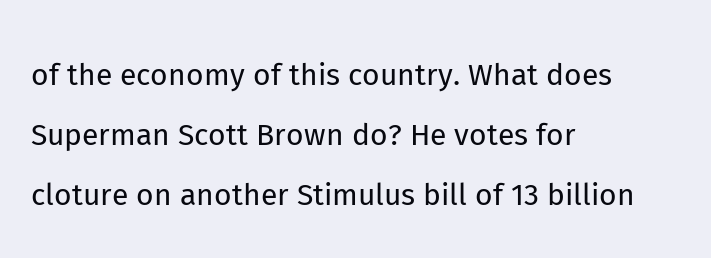of the economy of this country. What does Superman Scott Brown do? He votes for cloture on another Stimulus bill of 13 billion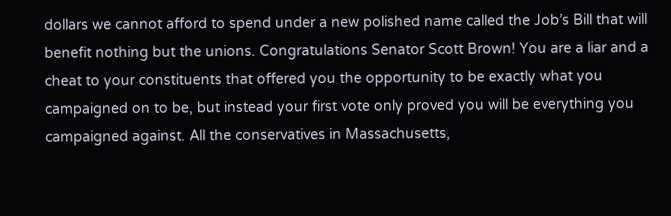dollars we cannot afford to spend under a new polished name called the Job’s Bill that will benefit nothing but the unions. Congratulations Senator Scott Brown! You are a liar and a cheat to your constituents that offered you the opportunity to be exactly what you campaigned on to be, but instead your first vote only proved you will be everything you campaigned against. All the conservatives in Massachusetts,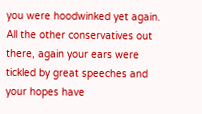you were hoodwinked yet again. All the other conservatives out there, again your ears were tickled by great speeches and your hopes have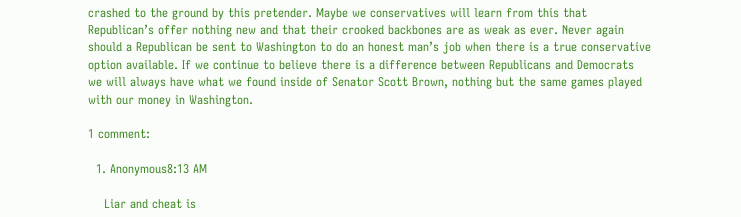crashed to the ground by this pretender. Maybe we conservatives will learn from this that Republican’s offer nothing new and that their crooked backbones are as weak as ever. Never again should a Republican be sent to Washington to do an honest man’s job when there is a true conservative option available. If we continue to believe there is a difference between Republicans and Democrats we will always have what we found inside of Senator Scott Brown, nothing but the same games played with our money in Washington.

1 comment:

  1. Anonymous8:13 AM

    Liar and cheat is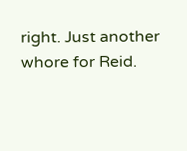right. Just another whore for Reid.